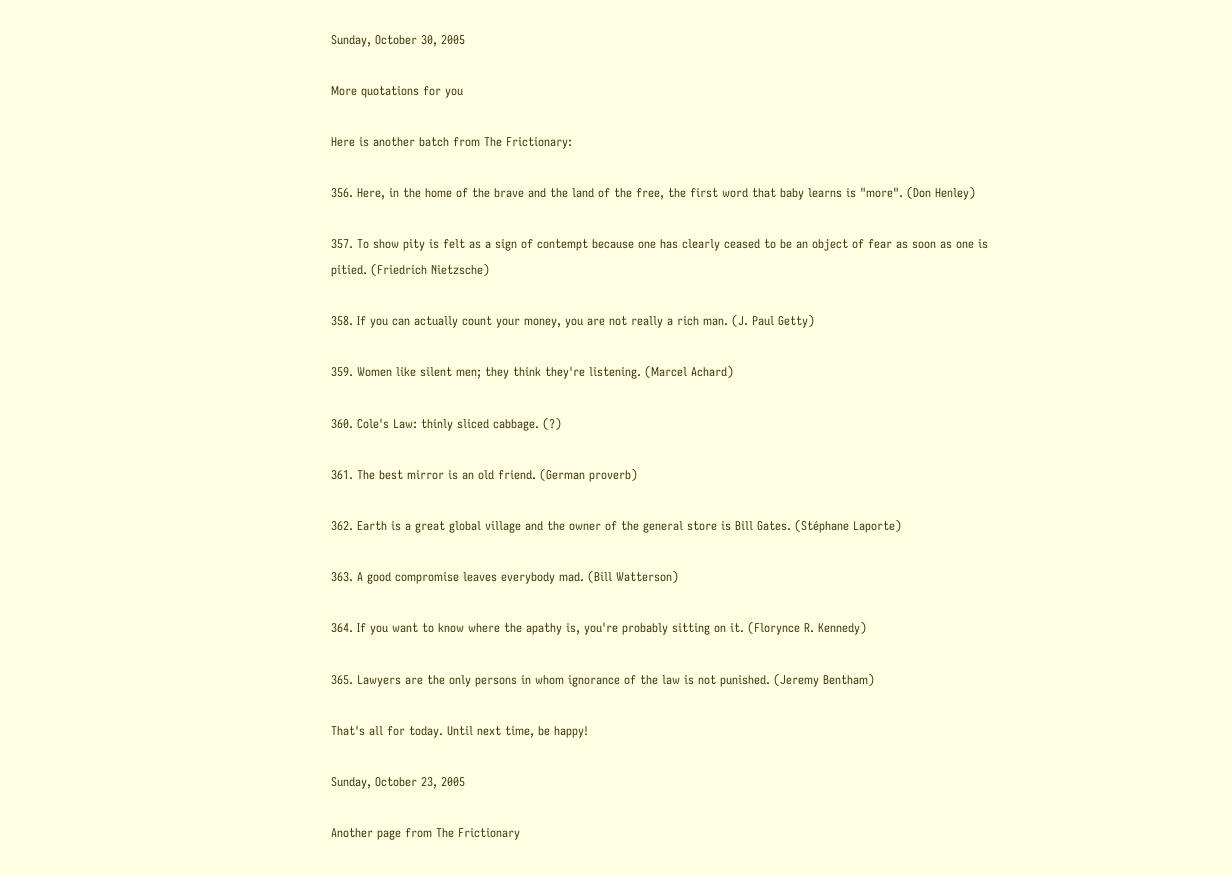Sunday, October 30, 2005

More quotations for you

Here is another batch from The Frictionary:

356. Here, in the home of the brave and the land of the free, the first word that baby learns is "more". (Don Henley)

357. To show pity is felt as a sign of contempt because one has clearly ceased to be an object of fear as soon as one is pitied. (Friedrich Nietzsche)

358. If you can actually count your money, you are not really a rich man. (J. Paul Getty)

359. Women like silent men; they think they're listening. (Marcel Achard)

360. Cole's Law: thinly sliced cabbage. (?)

361. The best mirror is an old friend. (German proverb)

362. Earth is a great global village and the owner of the general store is Bill Gates. (Stéphane Laporte)

363. A good compromise leaves everybody mad. (Bill Watterson)

364. If you want to know where the apathy is, you're probably sitting on it. (Florynce R. Kennedy)

365. Lawyers are the only persons in whom ignorance of the law is not punished. (Jeremy Bentham)

That's all for today. Until next time, be happy!

Sunday, October 23, 2005

Another page from The Frictionary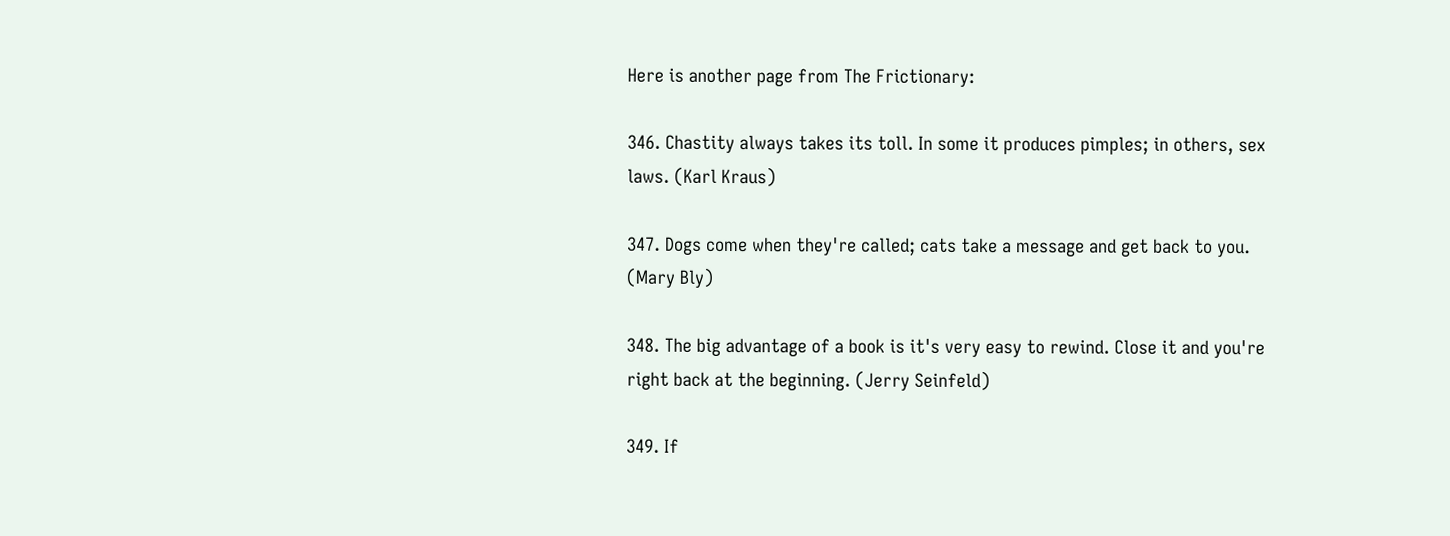Here is another page from The Frictionary:

346. Chastity always takes its toll. In some it produces pimples; in others, sex laws. (Karl Kraus)

347. Dogs come when they're called; cats take a message and get back to you. (Mary Bly)

348. The big advantage of a book is it's very easy to rewind. Close it and you're right back at the beginning. (Jerry Seinfeld)

349. If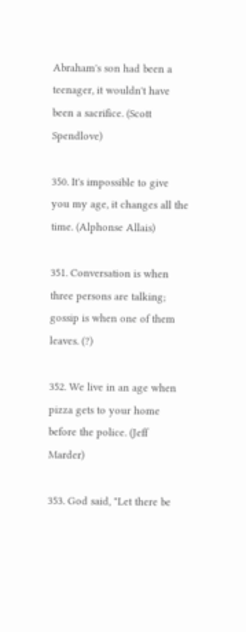Abraham's son had been a teenager, it wouldn't have been a sacrifice. (Scott Spendlove)

350. It's impossible to give you my age, it changes all the time. (Alphonse Allais)

351. Conversation is when three persons are talking; gossip is when one of them leaves. (?)

352. We live in an age when pizza gets to your home before the police. (Jeff Marder)

353. God said, "Let there be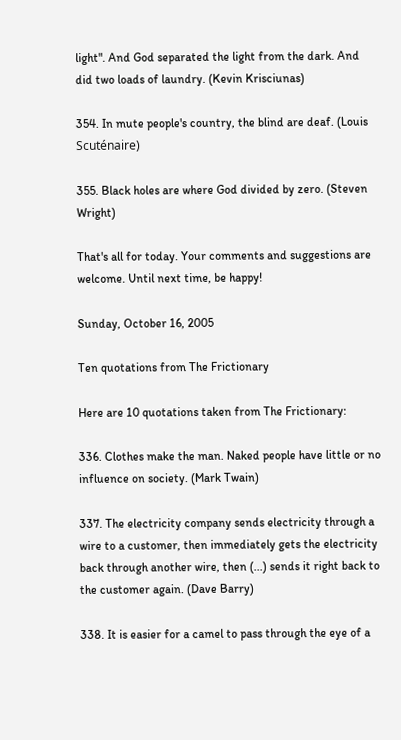light". And God separated the light from the dark. And did two loads of laundry. (Kevin Krisciunas)

354. In mute people's country, the blind are deaf. (Louis Scuténaire)

355. Black holes are where God divided by zero. (Steven Wright)

That's all for today. Your comments and suggestions are welcome. Until next time, be happy!

Sunday, October 16, 2005

Ten quotations from The Frictionary

Here are 10 quotations taken from The Frictionary:

336. Clothes make the man. Naked people have little or no influence on society. (Mark Twain)

337. The electricity company sends electricity through a wire to a customer, then immediately gets the electricity back through another wire, then (...) sends it right back to the customer again. (Dave Barry)

338. It is easier for a camel to pass through the eye of a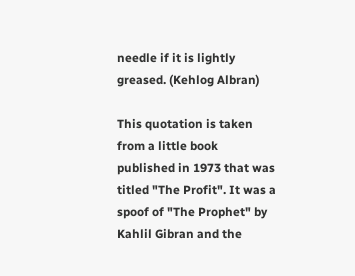needle if it is lightly greased. (Kehlog Albran)

This quotation is taken from a little book published in 1973 that was titled "The Profit". It was a spoof of "The Prophet" by Kahlil Gibran and the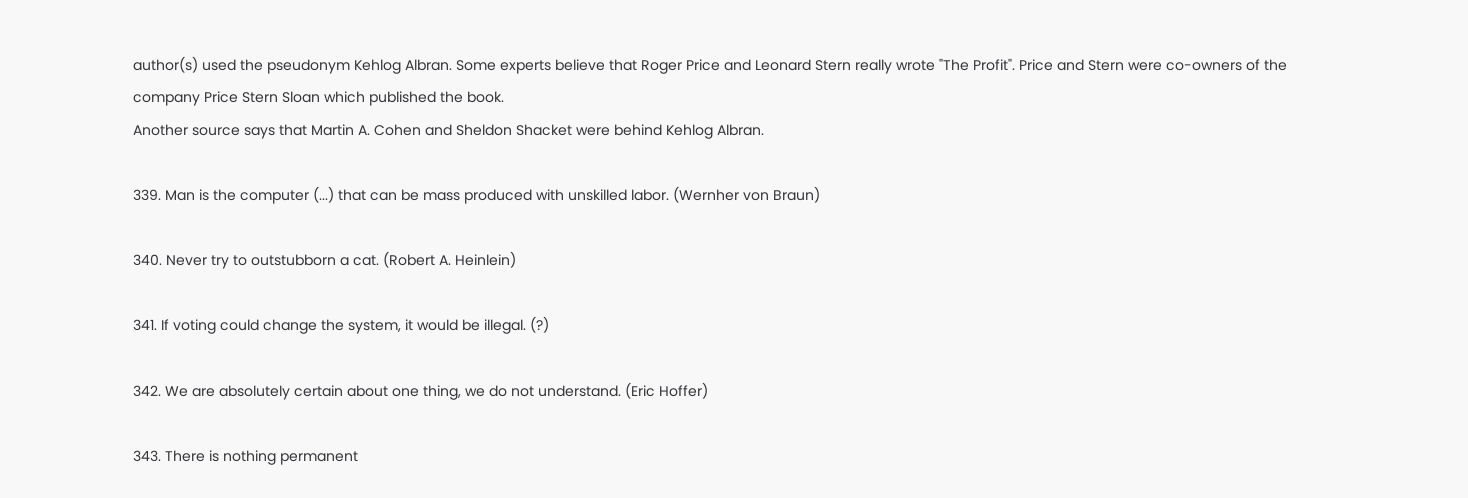author(s) used the pseudonym Kehlog Albran. Some experts believe that Roger Price and Leonard Stern really wrote "The Profit". Price and Stern were co-owners of the company Price Stern Sloan which published the book.
Another source says that Martin A. Cohen and Sheldon Shacket were behind Kehlog Albran.

339. Man is the computer (...) that can be mass produced with unskilled labor. (Wernher von Braun)

340. Never try to outstubborn a cat. (Robert A. Heinlein)

341. If voting could change the system, it would be illegal. (?)

342. We are absolutely certain about one thing, we do not understand. (Eric Hoffer)

343. There is nothing permanent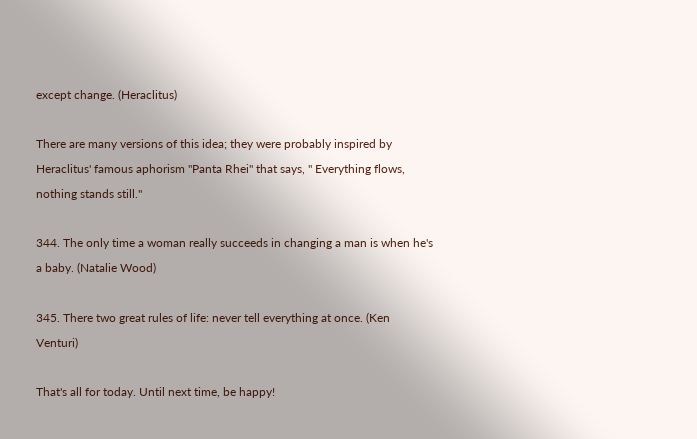except change. (Heraclitus)

There are many versions of this idea; they were probably inspired by Heraclitus' famous aphorism "Panta Rhei" that says, " Everything flows, nothing stands still."

344. The only time a woman really succeeds in changing a man is when he's a baby. (Natalie Wood)

345. There two great rules of life: never tell everything at once. (Ken Venturi)

That's all for today. Until next time, be happy!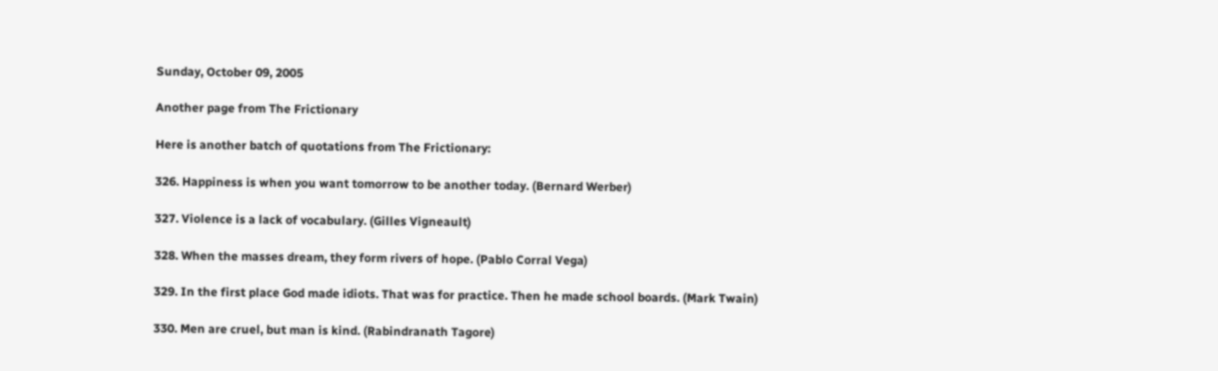Sunday, October 09, 2005

Another page from The Frictionary

Here is another batch of quotations from The Frictionary:

326. Happiness is when you want tomorrow to be another today. (Bernard Werber)

327. Violence is a lack of vocabulary. (Gilles Vigneault)

328. When the masses dream, they form rivers of hope. (Pablo Corral Vega)

329. In the first place God made idiots. That was for practice. Then he made school boards. (Mark Twain)

330. Men are cruel, but man is kind. (Rabindranath Tagore)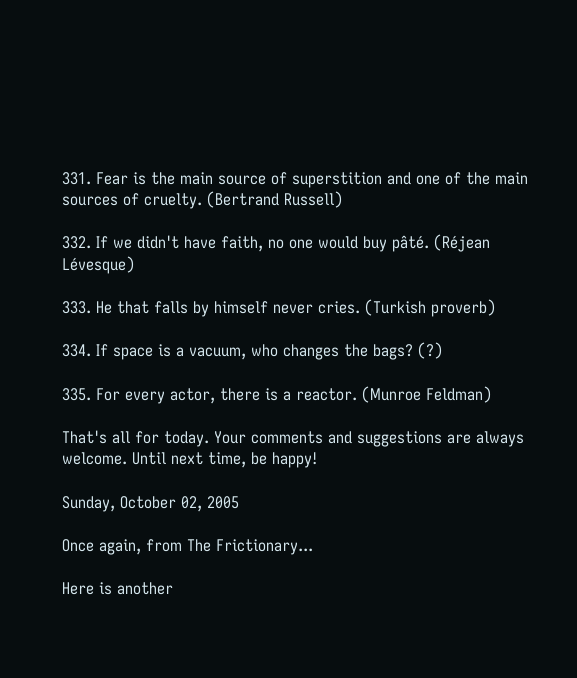331. Fear is the main source of superstition and one of the main sources of cruelty. (Bertrand Russell)

332. If we didn't have faith, no one would buy pâté. (Réjean Lévesque)

333. He that falls by himself never cries. (Turkish proverb)

334. If space is a vacuum, who changes the bags? (?)

335. For every actor, there is a reactor. (Munroe Feldman)

That's all for today. Your comments and suggestions are always welcome. Until next time, be happy!

Sunday, October 02, 2005

Once again, from The Frictionary...

Here is another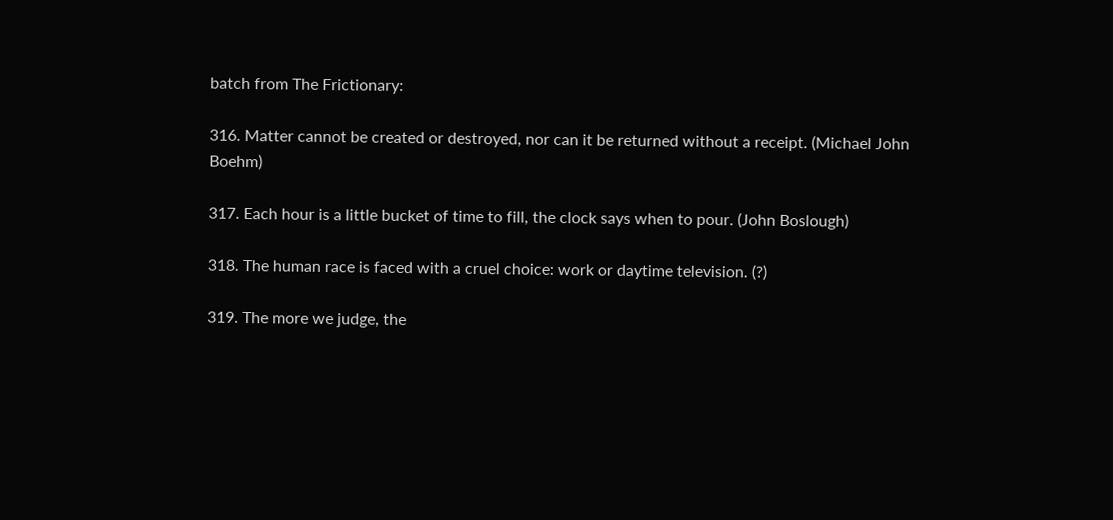batch from The Frictionary:

316. Matter cannot be created or destroyed, nor can it be returned without a receipt. (Michael John Boehm)

317. Each hour is a little bucket of time to fill, the clock says when to pour. (John Boslough)

318. The human race is faced with a cruel choice: work or daytime television. (?)

319. The more we judge, the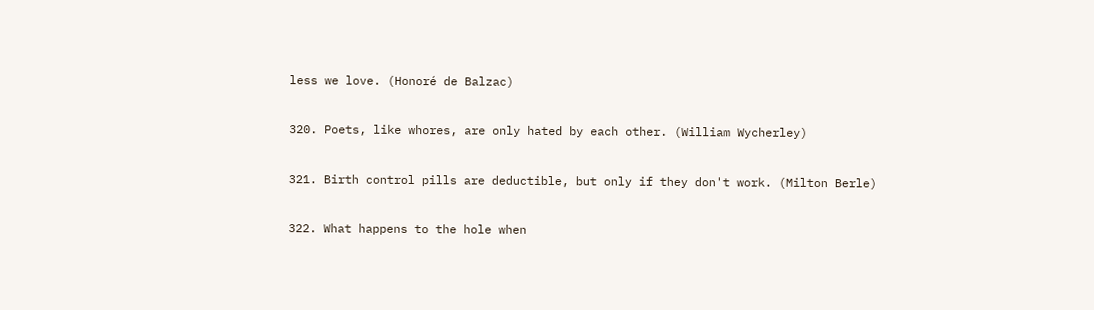less we love. (Honoré de Balzac)

320. Poets, like whores, are only hated by each other. (William Wycherley)

321. Birth control pills are deductible, but only if they don't work. (Milton Berle)

322. What happens to the hole when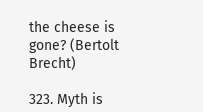the cheese is gone? (Bertolt Brecht)

323. Myth is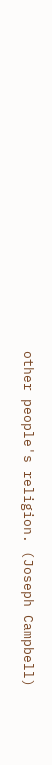other people's religion. (Joseph Campbell)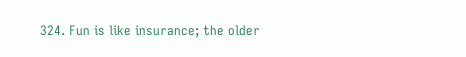324. Fun is like insurance; the older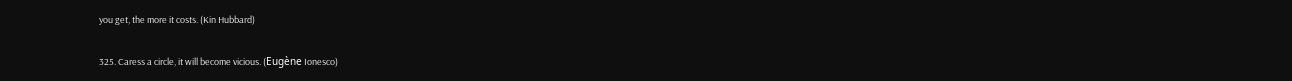you get, the more it costs. (Kin Hubbard)

325. Caress a circle, it will become vicious. (Eugène Ionesco)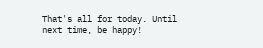That's all for today. Until next time, be happy!